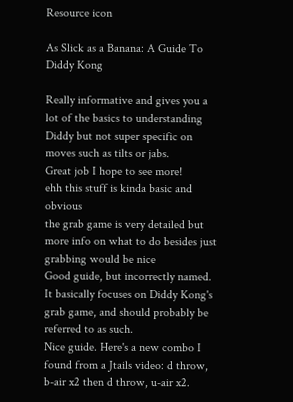Resource icon

As Slick as a Banana: A Guide To Diddy Kong

Really informative and gives you a lot of the basics to understanding Diddy but not super specific on moves such as tilts or jabs.
Great job I hope to see more!
ehh this stuff is kinda basic and obvious
the grab game is very detailed but more info on what to do besides just grabbing would be nice
Good guide, but incorrectly named. It basically focuses on Diddy Kong's grab game, and should probably be referred to as such.
Nice guide. Here's a new combo I found from a Jtails video: d throw, b-air x2 then d throw, u-air x2.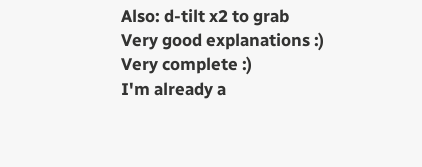Also: d-tilt x2 to grab
Very good explanations :)
Very complete :)
I'm already a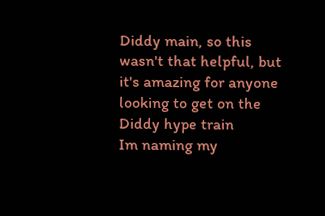Diddy main, so this wasn't that helpful, but it's amazing for anyone looking to get on the Diddy hype train
Im naming my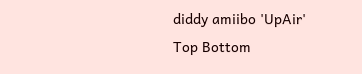diddy amiibo 'UpAir'
Top Bottom